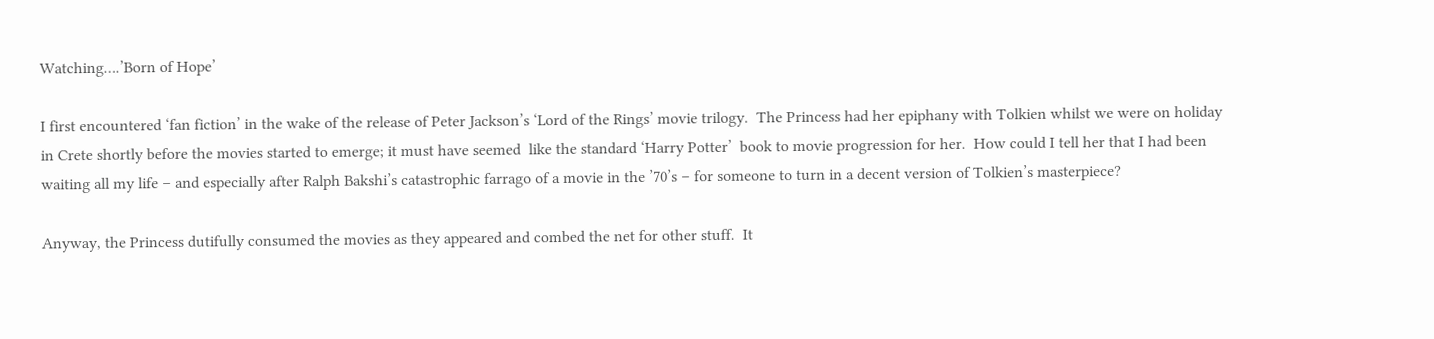Watching….’Born of Hope’

I first encountered ‘fan fiction’ in the wake of the release of Peter Jackson’s ‘Lord of the Rings’ movie trilogy.  The Princess had her epiphany with Tolkien whilst we were on holiday in Crete shortly before the movies started to emerge; it must have seemed  like the standard ‘Harry Potter’  book to movie progression for her.  How could I tell her that I had been waiting all my life – and especially after Ralph Bakshi’s catastrophic farrago of a movie in the ’70’s – for someone to turn in a decent version of Tolkien’s masterpiece?

Anyway, the Princess dutifully consumed the movies as they appeared and combed the net for other stuff.  It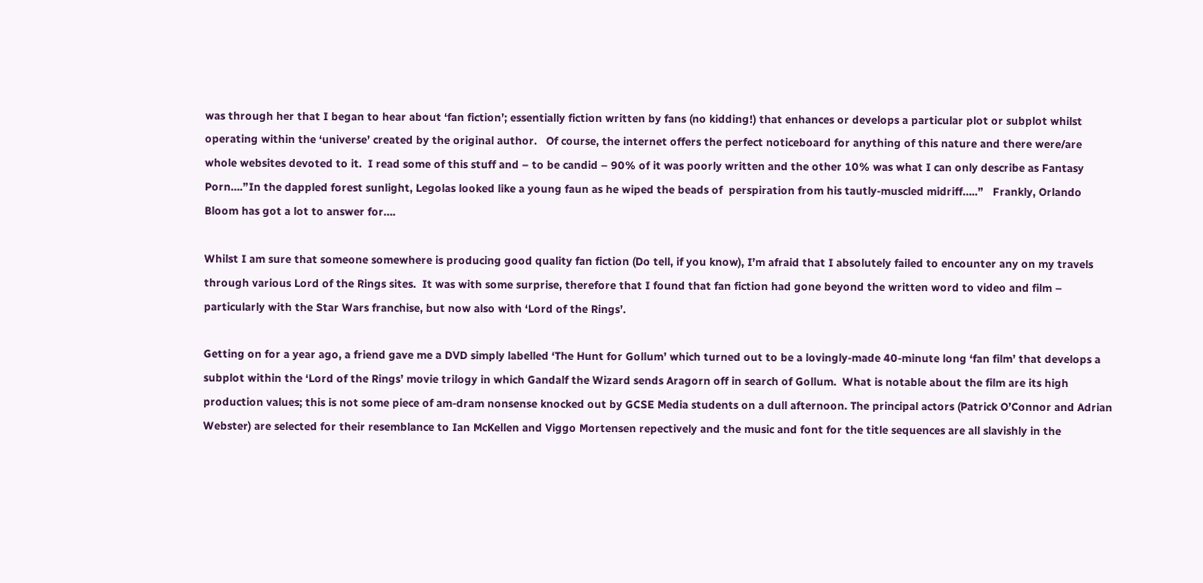was through her that I began to hear about ‘fan fiction’; essentially fiction written by fans (no kidding!) that enhances or develops a particular plot or subplot whilst operating within the ‘universe’ created by the original author.   Of course, the internet offers the perfect noticeboard for anything of this nature and there were/are whole websites devoted to it.  I read some of this stuff and – to be candid – 90% of it was poorly written and the other 10% was what I can only describe as Fantasy Porn….”In the dappled forest sunlight, Legolas looked like a young faun as he wiped the beads of  perspiration from his tautly-muscled midriff…..”   Frankly, Orlando Bloom has got a lot to answer for….

Whilst I am sure that someone somewhere is producing good quality fan fiction (Do tell, if you know), I’m afraid that I absolutely failed to encounter any on my travels through various Lord of the Rings sites.  It was with some surprise, therefore that I found that fan fiction had gone beyond the written word to video and film – particularly with the Star Wars franchise, but now also with ‘Lord of the Rings’.

Getting on for a year ago, a friend gave me a DVD simply labelled ‘The Hunt for Gollum’ which turned out to be a lovingly-made 40-minute long ‘fan film’ that develops a subplot within the ‘Lord of the Rings’ movie trilogy in which Gandalf the Wizard sends Aragorn off in search of Gollum.  What is notable about the film are its high production values; this is not some piece of am-dram nonsense knocked out by GCSE Media students on a dull afternoon. The principal actors (Patrick O’Connor and Adrian Webster) are selected for their resemblance to Ian McKellen and Viggo Mortensen repectively and the music and font for the title sequences are all slavishly in the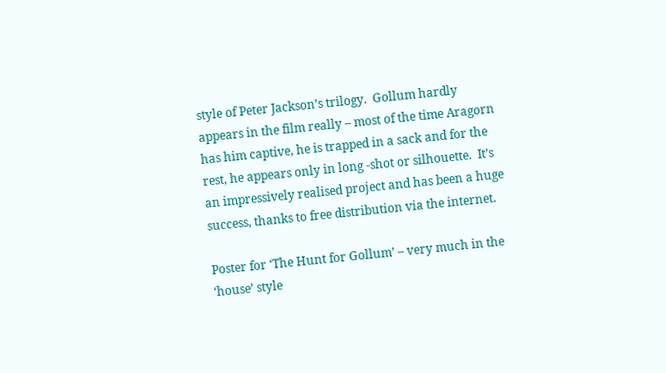style of Peter Jackson’s trilogy.  Gollum hardly appears in the film really – most of the time Aragorn has him captive, he is trapped in a sack and for the rest, he appears only in long -shot or silhouette.  It’s an impressively realised project and has been a huge success, thanks to free distribution via the internet.

Poster for ‘The Hunt for Gollum’ – very much in the ‘house’ style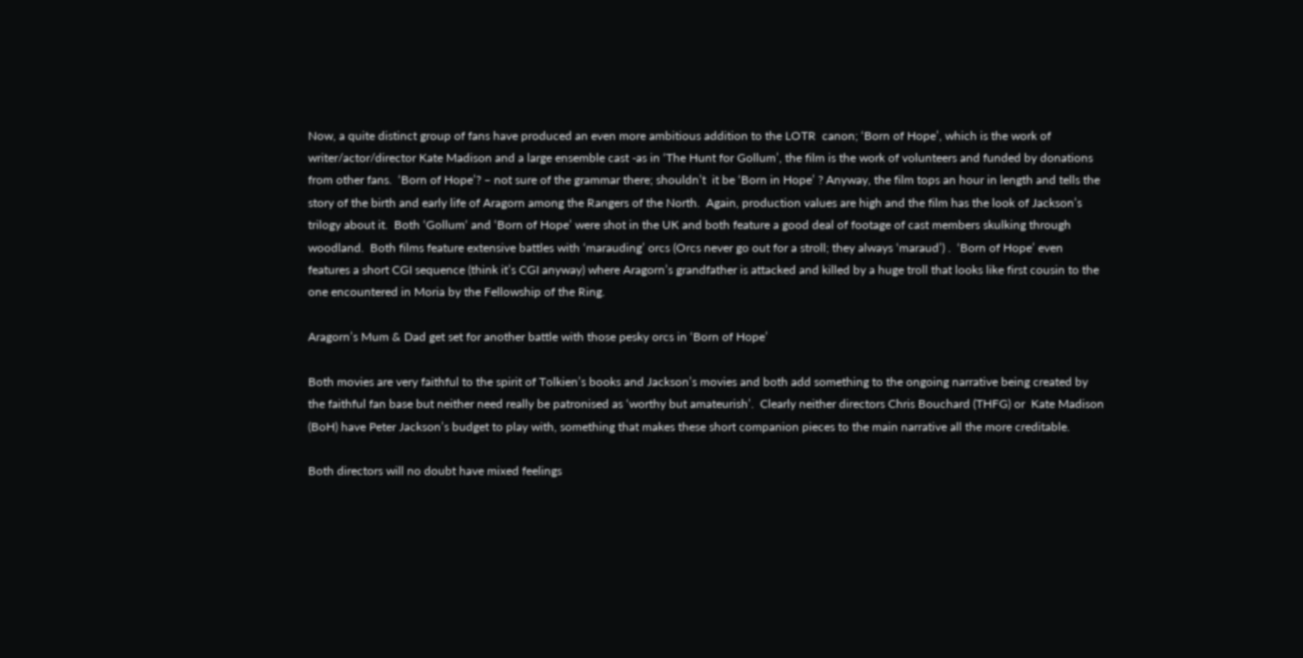Now, a quite distinct group of fans have produced an even more ambitious addition to the LOTR  canon; ‘Born of Hope’, which is the work of writer/actor/director Kate Madison and a large ensemble cast -as in ‘The Hunt for Gollum’, the film is the work of volunteers and funded by donations from other fans.  ‘Born of Hope’? – not sure of the grammar there; shouldn’t  it be ‘Born in Hope’ ? Anyway, the film tops an hour in length and tells the story of the birth and early life of Aragorn among the Rangers of the North.  Again, production values are high and the film has the look of Jackson’s trilogy about it.  Both ‘Gollum‘ and ‘Born of Hope’ were shot in the UK and both feature a good deal of footage of cast members skulking through woodland.  Both films feature extensive battles with ‘marauding’ orcs (Orcs never go out for a stroll; they always ‘maraud’) .  ‘Born of Hope’ even features a short CGI sequence (think it’s CGI anyway) where Aragorn’s grandfather is attacked and killed by a huge troll that looks like first cousin to the one encountered in Moria by the Fellowship of the Ring.

Aragorn’s Mum & Dad get set for another battle with those pesky orcs in ‘Born of Hope’

Both movies are very faithful to the spirit of Tolkien’s books and Jackson’s movies and both add something to the ongoing narrative being created by the faithful fan base but neither need really be patronised as ‘worthy but amateurish’.  Clearly neither directors Chris Bouchard (THFG) or  Kate Madison (BoH) have Peter Jackson’s budget to play with, something that makes these short companion pieces to the main narrative all the more creditable.

Both directors will no doubt have mixed feelings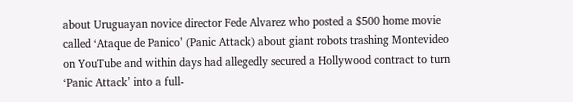about Uruguayan novice director Fede Alvarez who posted a $500 home movie called ‘Ataque de Panico’ (Panic Attack) about giant robots trashing Montevideo on YouTube and within days had allegedly secured a Hollywood contract to turn ‘Panic Attack’ into a full-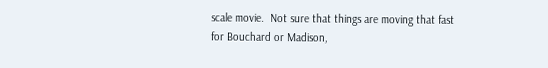scale movie.  Not sure that things are moving that fast for Bouchard or Madison,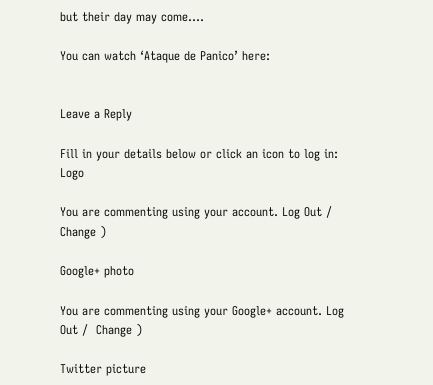but their day may come….

You can watch ‘Ataque de Panico’ here:


Leave a Reply

Fill in your details below or click an icon to log in: Logo

You are commenting using your account. Log Out /  Change )

Google+ photo

You are commenting using your Google+ account. Log Out /  Change )

Twitter picture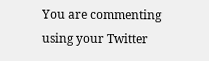You are commenting using your Twitter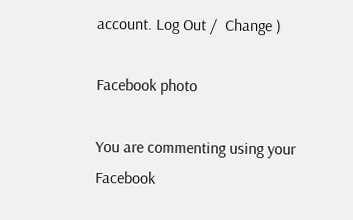account. Log Out /  Change )

Facebook photo

You are commenting using your Facebook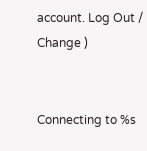account. Log Out /  Change )


Connecting to %s